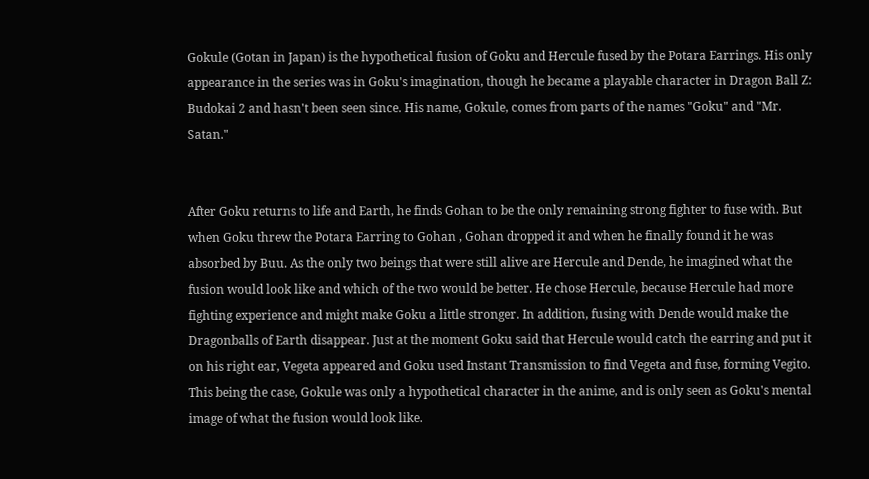Gokule (Gotan in Japan) is the hypothetical fusion of Goku and Hercule fused by the Potara Earrings. His only appearance in the series was in Goku's imagination, though he became a playable character in Dragon Ball Z: Budokai 2 and hasn't been seen since. His name, Gokule, comes from parts of the names "Goku" and "Mr. Satan."


After Goku returns to life and Earth, he finds Gohan to be the only remaining strong fighter to fuse with. But when Goku threw the Potara Earring to Gohan , Gohan dropped it and when he finally found it he was absorbed by Buu. As the only two beings that were still alive are Hercule and Dende, he imagined what the fusion would look like and which of the two would be better. He chose Hercule, because Hercule had more fighting experience and might make Goku a little stronger. In addition, fusing with Dende would make the Dragonballs of Earth disappear. Just at the moment Goku said that Hercule would catch the earring and put it on his right ear, Vegeta appeared and Goku used Instant Transmission to find Vegeta and fuse, forming Vegito. This being the case, Gokule was only a hypothetical character in the anime, and is only seen as Goku's mental image of what the fusion would look like.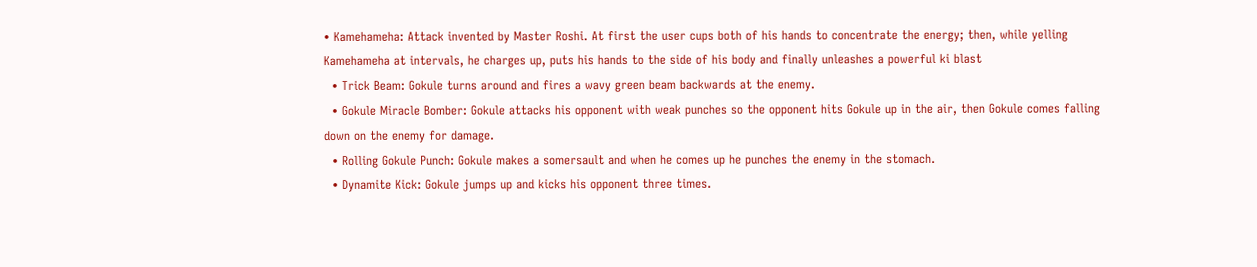• Kamehameha: Attack invented by Master Roshi. At first the user cups both of his hands to concentrate the energy; then, while yelling Kamehameha at intervals, he charges up, puts his hands to the side of his body and finally unleashes a powerful ki blast
  • Trick Beam: Gokule turns around and fires a wavy green beam backwards at the enemy.
  • Gokule Miracle Bomber: Gokule attacks his opponent with weak punches so the opponent hits Gokule up in the air, then Gokule comes falling down on the enemy for damage.
  • Rolling Gokule Punch: Gokule makes a somersault and when he comes up he punches the enemy in the stomach.
  • Dynamite Kick: Gokule jumps up and kicks his opponent three times.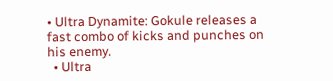• Ultra Dynamite: Gokule releases a fast combo of kicks and punches on his enemy.
  • Ultra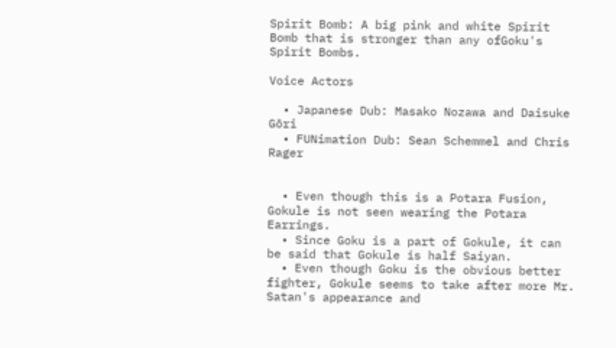Spirit Bomb: A big pink and white Spirit Bomb that is stronger than any ofGoku's Spirit Bombs.

Voice Actors

  • Japanese Dub: Masako Nozawa and Daisuke Gōri
  • FUNimation Dub: Sean Schemmel and Chris Rager


  • Even though this is a Potara Fusion, Gokule is not seen wearing the Potara Earrings.
  • Since Goku is a part of Gokule, it can be said that Gokule is half Saiyan.
  • Even though Goku is the obvious better fighter, Gokule seems to take after more Mr. Satan's appearance and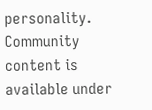personality.
Community content is available under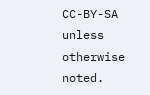CC-BY-SA unless otherwise noted.